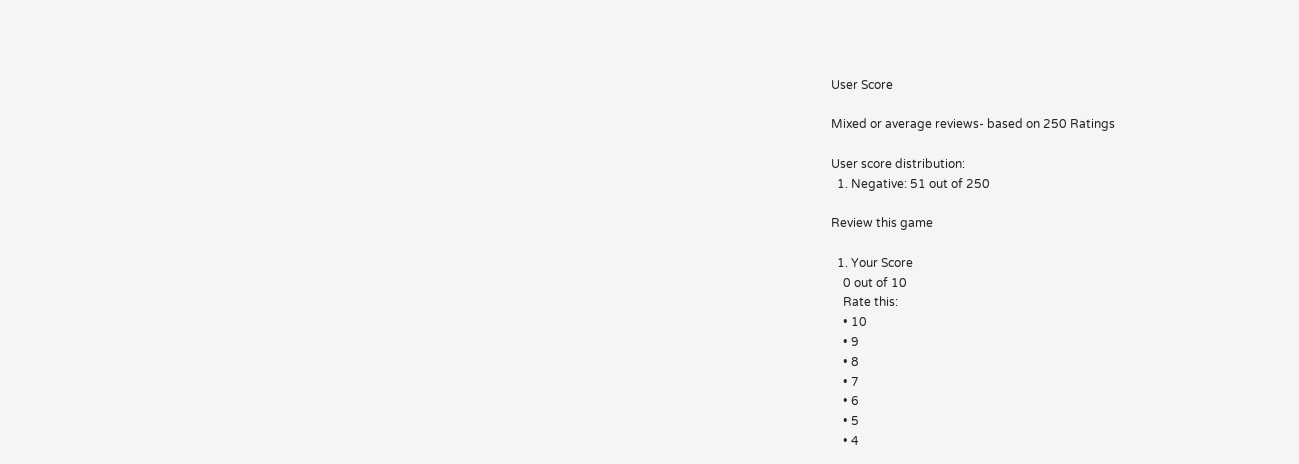User Score

Mixed or average reviews- based on 250 Ratings

User score distribution:
  1. Negative: 51 out of 250

Review this game

  1. Your Score
    0 out of 10
    Rate this:
    • 10
    • 9
    • 8
    • 7
    • 6
    • 5
    • 4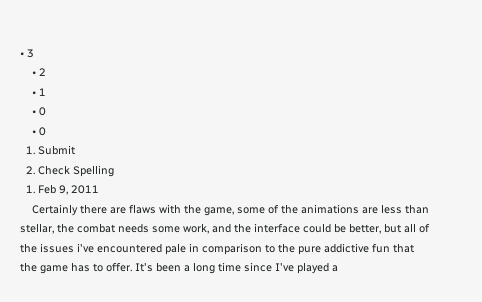• 3
    • 2
    • 1
    • 0
    • 0
  1. Submit
  2. Check Spelling
  1. Feb 9, 2011
    Certainly there are flaws with the game, some of the animations are less than stellar, the combat needs some work, and the interface could be better, but all of the issues i've encountered pale in comparison to the pure addictive fun that the game has to offer. It's been a long time since I've played a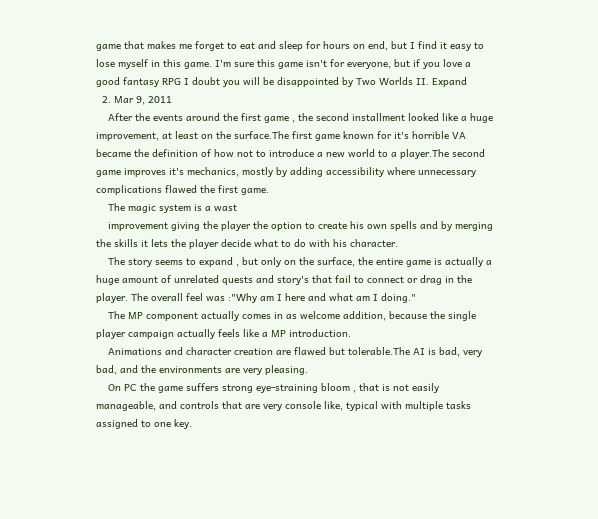game that makes me forget to eat and sleep for hours on end, but I find it easy to lose myself in this game. I'm sure this game isn't for everyone, but if you love a good fantasy RPG I doubt you will be disappointed by Two Worlds II. Expand
  2. Mar 9, 2011
    After the events around the first game , the second installment looked like a huge improvement, at least on the surface.The first game known for it's horrible VA became the definition of how not to introduce a new world to a player.The second game improves it's mechanics, mostly by adding accessibility where unnecessary complications flawed the first game.
    The magic system is a wast
    improvement giving the player the option to create his own spells and by merging the skills it lets the player decide what to do with his character.
    The story seems to expand , but only on the surface, the entire game is actually a huge amount of unrelated quests and story's that fail to connect or drag in the player. The overall feel was :"Why am I here and what am I doing."
    The MP component actually comes in as welcome addition, because the single player campaign actually feels like a MP introduction.
    Animations and character creation are flawed but tolerable.The AI is bad, very bad, and the environments are very pleasing.
    On PC the game suffers strong eye-straining bloom , that is not easily manageable, and controls that are very console like, typical with multiple tasks assigned to one key.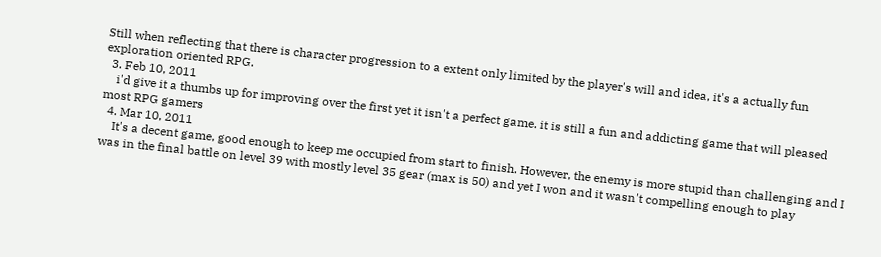Still when reflecting that there is character progression to a extent only limited by the player's will and idea, it's a actually fun exploration oriented RPG.
  3. Feb 10, 2011
    i'd give it a thumbs up for improving over the first yet it isn't a perfect game. it is still a fun and addicting game that will pleased most RPG gamers
  4. Mar 10, 2011
    It's a decent game, good enough to keep me occupied from start to finish. However, the enemy is more stupid than challenging and I was in the final battle on level 39 with mostly level 35 gear (max is 50) and yet I won and it wasn't compelling enough to play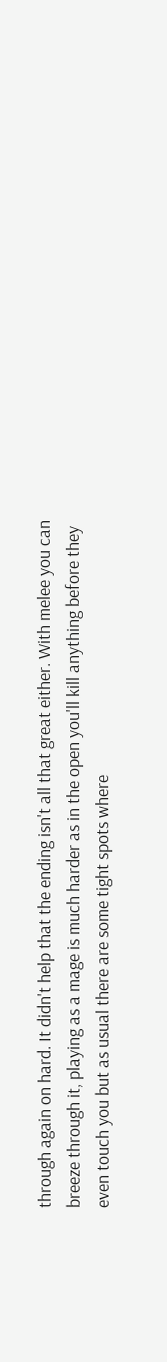through again on hard. It didn't help that the ending isn't all that great either. With melee you can breeze through it, playing as a mage is much harder as in the open you'll kill anything before they even touch you but as usual there are some tight spots where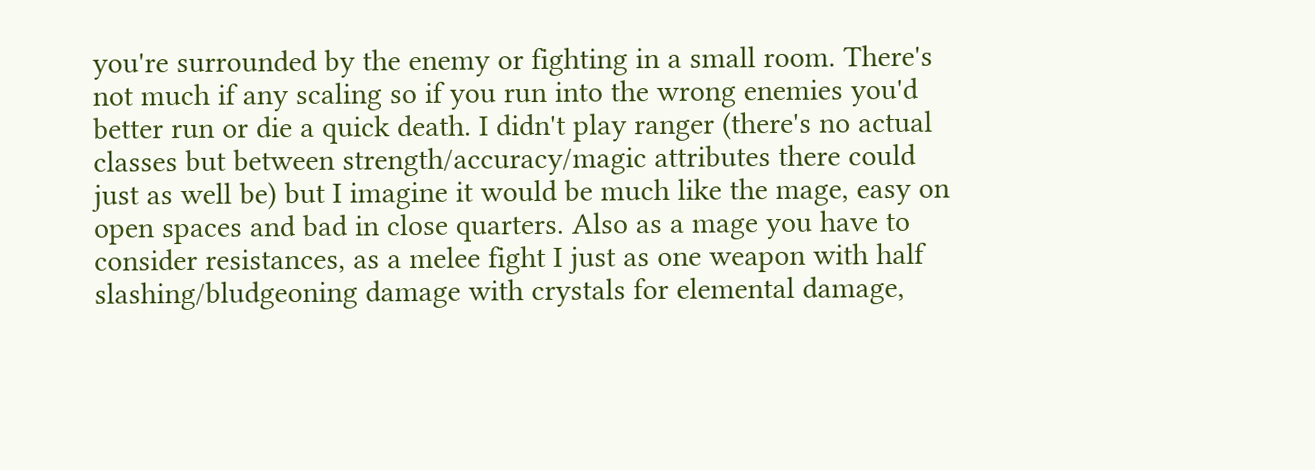you're surrounded by the enemy or fighting in a small room. There's not much if any scaling so if you run into the wrong enemies you'd better run or die a quick death. I didn't play ranger (there's no actual classes but between strength/accuracy/magic attributes there could just as well be) but I imagine it would be much like the mage, easy on open spaces and bad in close quarters. Also as a mage you have to consider resistances, as a melee fight I just as one weapon with half slashing/bludgeoning damage with crystals for elemental damage,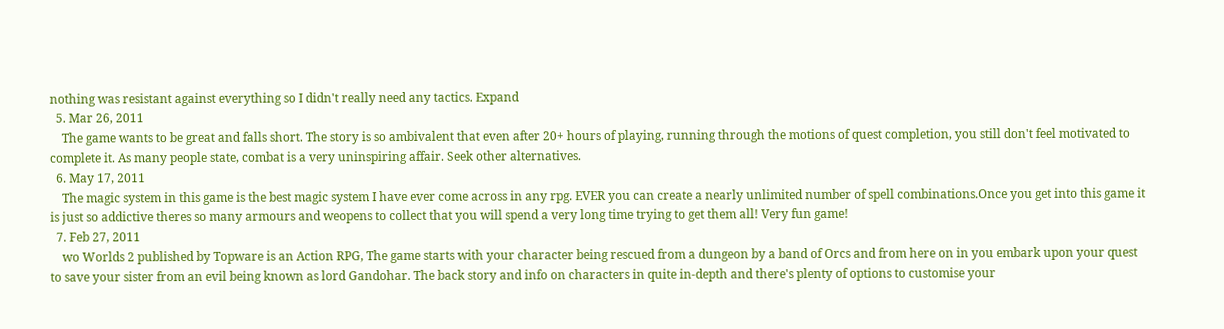nothing was resistant against everything so I didn't really need any tactics. Expand
  5. Mar 26, 2011
    The game wants to be great and falls short. The story is so ambivalent that even after 20+ hours of playing, running through the motions of quest completion, you still don't feel motivated to complete it. As many people state, combat is a very uninspiring affair. Seek other alternatives.
  6. May 17, 2011
    The magic system in this game is the best magic system I have ever come across in any rpg. EVER you can create a nearly unlimited number of spell combinations.Once you get into this game it is just so addictive theres so many armours and weopens to collect that you will spend a very long time trying to get them all! Very fun game!
  7. Feb 27, 2011
    wo Worlds 2 published by Topware is an Action RPG, The game starts with your character being rescued from a dungeon by a band of Orcs and from here on in you embark upon your quest to save your sister from an evil being known as lord Gandohar. The back story and info on characters in quite in-depth and there's plenty of options to customise your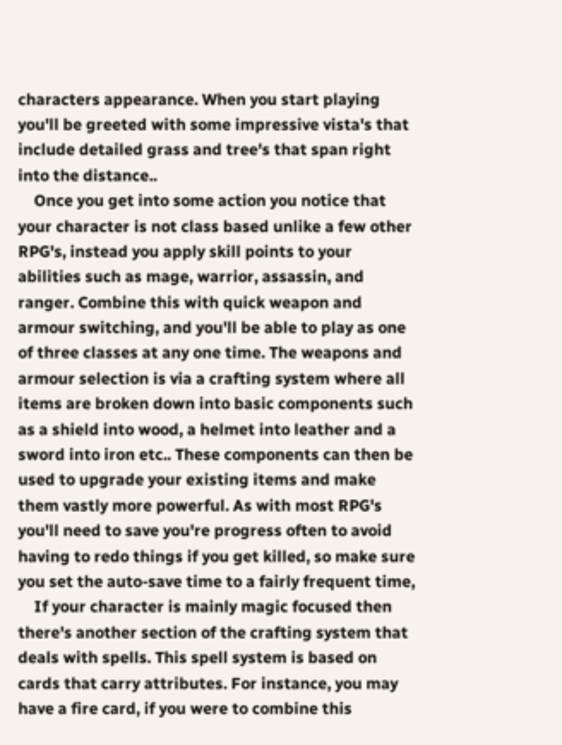characters appearance. When you start playing you'll be greeted with some impressive vista's that include detailed grass and tree's that span right into the distance..
    Once you get into some action you notice that your character is not class based unlike a few other RPG's, instead you apply skill points to your abilities such as mage, warrior, assassin, and ranger. Combine this with quick weapon and armour switching, and you'll be able to play as one of three classes at any one time. The weapons and armour selection is via a crafting system where all items are broken down into basic components such as a shield into wood, a helmet into leather and a sword into iron etc.. These components can then be used to upgrade your existing items and make them vastly more powerful. As with most RPG's you'll need to save you're progress often to avoid having to redo things if you get killed, so make sure you set the auto-save time to a fairly frequent time,
    If your character is mainly magic focused then there's another section of the crafting system that deals with spells. This spell system is based on cards that carry attributes. For instance, you may have a fire card, if you were to combine this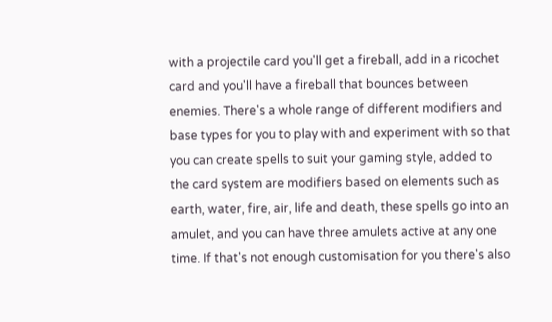with a projectile card you'll get a fireball, add in a ricochet card and you'll have a fireball that bounces between enemies. There's a whole range of different modifiers and base types for you to play with and experiment with so that you can create spells to suit your gaming style, added to the card system are modifiers based on elements such as earth, water, fire, air, life and death, these spells go into an amulet, and you can have three amulets active at any one time. If that's not enough customisation for you there's also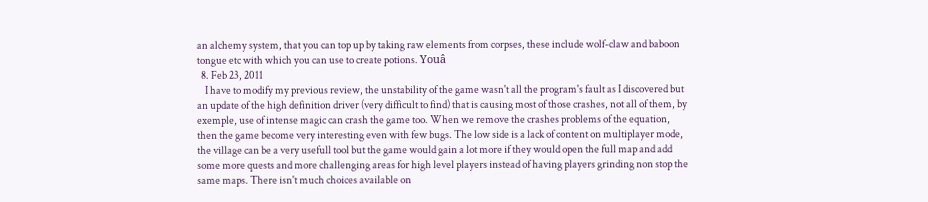an alchemy system, that you can top up by taking raw elements from corpses, these include wolf-claw and baboon tongue etc with which you can use to create potions. Youâ
  8. Feb 23, 2011
    I have to modify my previous review, the unstability of the game wasn't all the program's fault as I discovered but an update of the high definition driver (very difficult to find) that is causing most of those crashes, not all of them, by exemple, use of intense magic can crash the game too. When we remove the crashes problems of the equation, then the game become very interesting even with few bugs. The low side is a lack of content on multiplayer mode, the village can be a very usefull tool but the game would gain a lot more if they would open the full map and add some more quests and more challenging areas for high level players instead of having players grinding non stop the same maps. There isn't much choices available on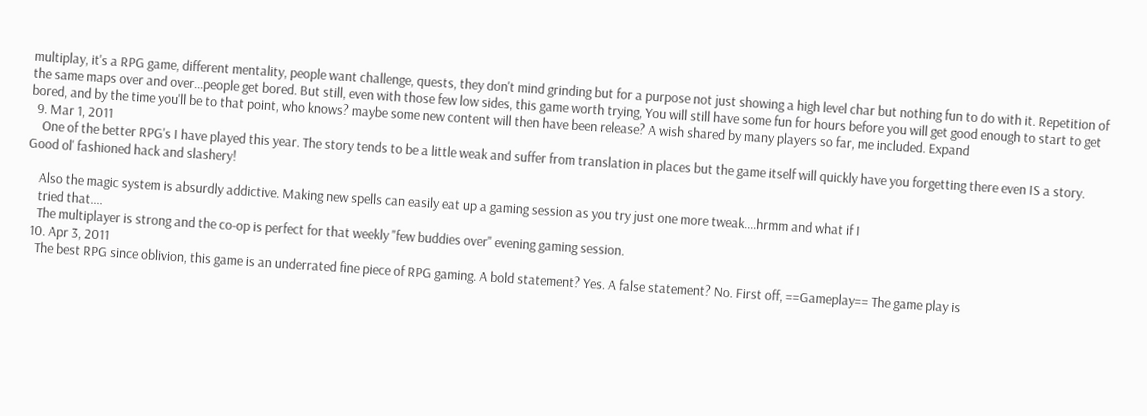multiplay, it's a RPG game, different mentality, people want challenge, quests, they don't mind grinding but for a purpose not just showing a high level char but nothing fun to do with it. Repetition of the same maps over and over...people get bored. But still, even with those few low sides, this game worth trying, You will still have some fun for hours before you will get good enough to start to get bored, and by the time you'll be to that point, who knows? maybe some new content will then have been release? A wish shared by many players so far, me included. Expand
  9. Mar 1, 2011
    One of the better RPG's I have played this year. The story tends to be a little weak and suffer from translation in places but the game itself will quickly have you forgetting there even IS a story. Good ol' fashioned hack and slashery!

    Also the magic system is absurdly addictive. Making new spells can easily eat up a gaming session as you try just one more tweak....hrmm and what if I
    tried that....
    The multiplayer is strong and the co-op is perfect for that weekly "few buddies over" evening gaming session.
  10. Apr 3, 2011
    The best RPG since oblivion, this game is an underrated fine piece of RPG gaming. A bold statement? Yes. A false statement? No. First off, ==Gameplay== The game play is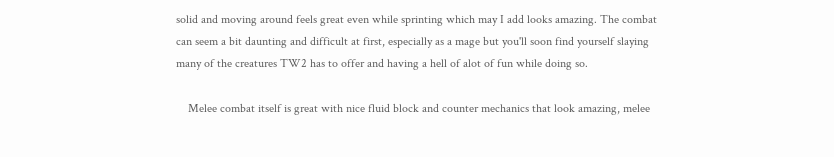solid and moving around feels great even while sprinting which may I add looks amazing. The combat can seem a bit daunting and difficult at first, especially as a mage but you'll soon find yourself slaying many of the creatures TW2 has to offer and having a hell of alot of fun while doing so.

    Melee combat itself is great with nice fluid block and counter mechanics that look amazing, melee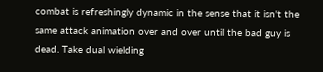combat is refreshingly dynamic in the sense that it isn't the same attack animation over and over until the bad guy is dead. Take dual wielding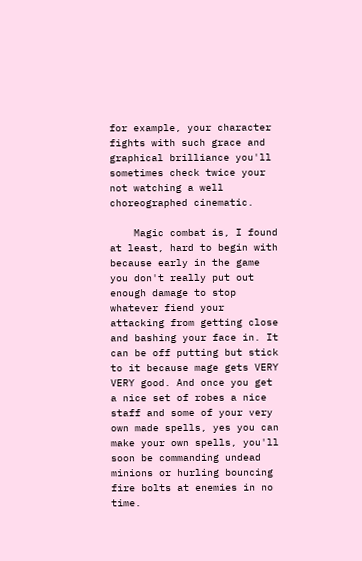for example, your character fights with such grace and graphical brilliance you'll sometimes check twice your not watching a well choreographed cinematic.

    Magic combat is, I found at least, hard to begin with because early in the game you don't really put out enough damage to stop whatever fiend your attacking from getting close and bashing your face in. It can be off putting but stick to it because mage gets VERY VERY good. And once you get a nice set of robes a nice staff and some of your very own made spells, yes you can make your own spells, you'll soon be commanding undead minions or hurling bouncing fire bolts at enemies in no time.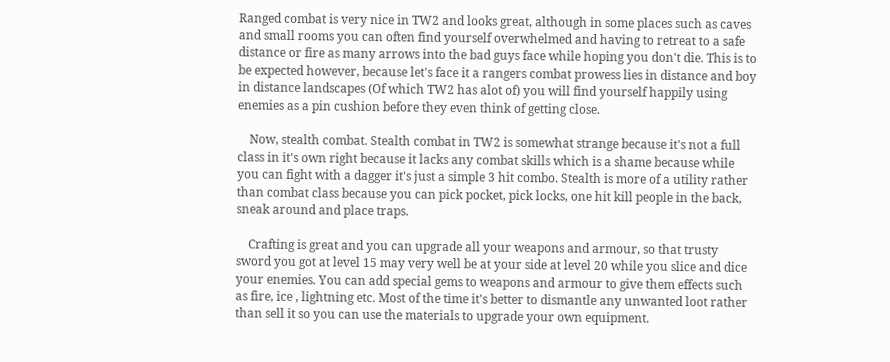Ranged combat is very nice in TW2 and looks great, although in some places such as caves and small rooms you can often find yourself overwhelmed and having to retreat to a safe distance or fire as many arrows into the bad guys face while hoping you don't die. This is to be expected however, because let's face it a rangers combat prowess lies in distance and boy in distance landscapes (Of which TW2 has alot of) you will find yourself happily using enemies as a pin cushion before they even think of getting close.

    Now, stealth combat. Stealth combat in TW2 is somewhat strange because it's not a full class in it's own right because it lacks any combat skills which is a shame because while you can fight with a dagger it's just a simple 3 hit combo. Stealth is more of a utility rather than combat class because you can pick pocket, pick locks, one hit kill people in the back, sneak around and place traps.

    Crafting is great and you can upgrade all your weapons and armour, so that trusty sword you got at level 15 may very well be at your side at level 20 while you slice and dice your enemies. You can add special gems to weapons and armour to give them effects such as fire, ice , lightning etc. Most of the time it's better to dismantle any unwanted loot rather than sell it so you can use the materials to upgrade your own equipment.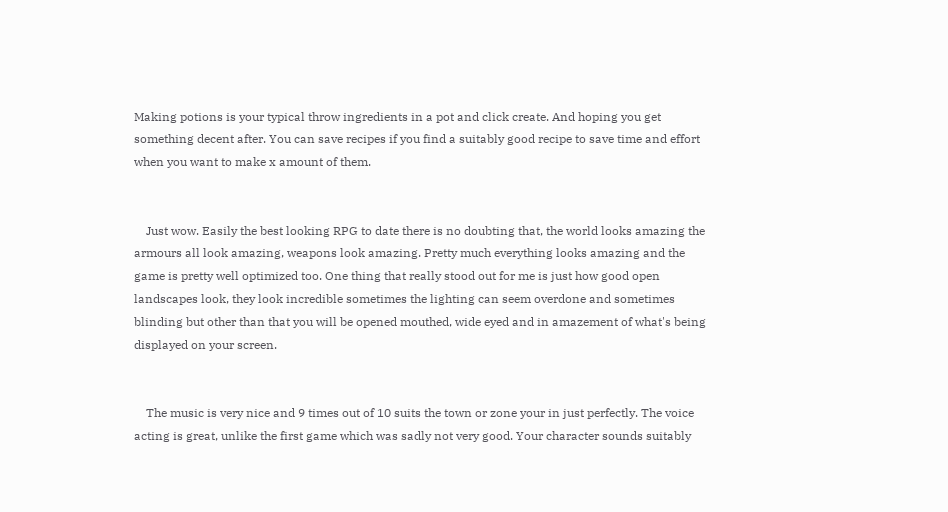Making potions is your typical throw ingredients in a pot and click create. And hoping you get something decent after. You can save recipes if you find a suitably good recipe to save time and effort when you want to make x amount of them.


    Just wow. Easily the best looking RPG to date there is no doubting that, the world looks amazing the armours all look amazing, weapons look amazing. Pretty much everything looks amazing and the game is pretty well optimized too. One thing that really stood out for me is just how good open landscapes look, they look incredible sometimes the lighting can seem overdone and sometimes blinding but other than that you will be opened mouthed, wide eyed and in amazement of what's being displayed on your screen.


    The music is very nice and 9 times out of 10 suits the town or zone your in just perfectly. The voice acting is great, unlike the first game which was sadly not very good. Your character sounds suitably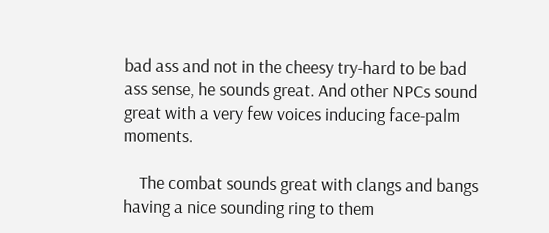bad ass and not in the cheesy try-hard to be bad ass sense, he sounds great. And other NPCs sound great with a very few voices inducing face-palm moments.

    The combat sounds great with clangs and bangs having a nice sounding ring to them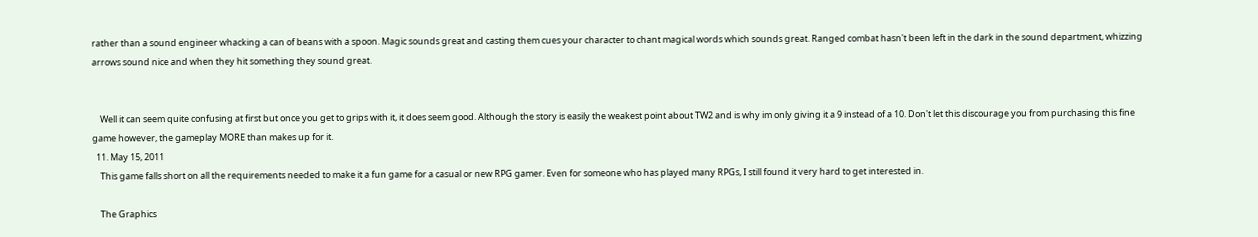rather than a sound engineer whacking a can of beans with a spoon. Magic sounds great and casting them cues your character to chant magical words which sounds great. Ranged combat hasn't been left in the dark in the sound department, whizzing arrows sound nice and when they hit something they sound great.


    Well it can seem quite confusing at first but once you get to grips with it, it does seem good. Although the story is easily the weakest point about TW2 and is why im only giving it a 9 instead of a 10. Don't let this discourage you from purchasing this fine game however, the gameplay MORE than makes up for it.
  11. May 15, 2011
    This game falls short on all the requirements needed to make it a fun game for a casual or new RPG gamer. Even for someone who has played many RPGs, I still found it very hard to get interested in.

    The Graphics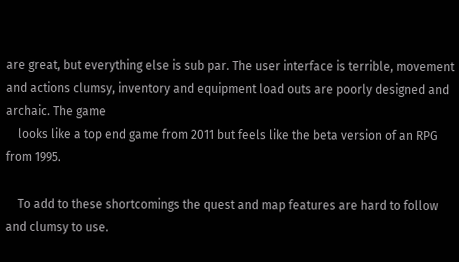are great, but everything else is sub par. The user interface is terrible, movement and actions clumsy, inventory and equipment load outs are poorly designed and archaic. The game
    looks like a top end game from 2011 but feels like the beta version of an RPG from 1995.

    To add to these shortcomings the quest and map features are hard to follow and clumsy to use.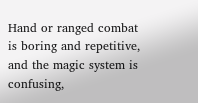Hand or ranged combat is boring and repetitive, and the magic system is confusing,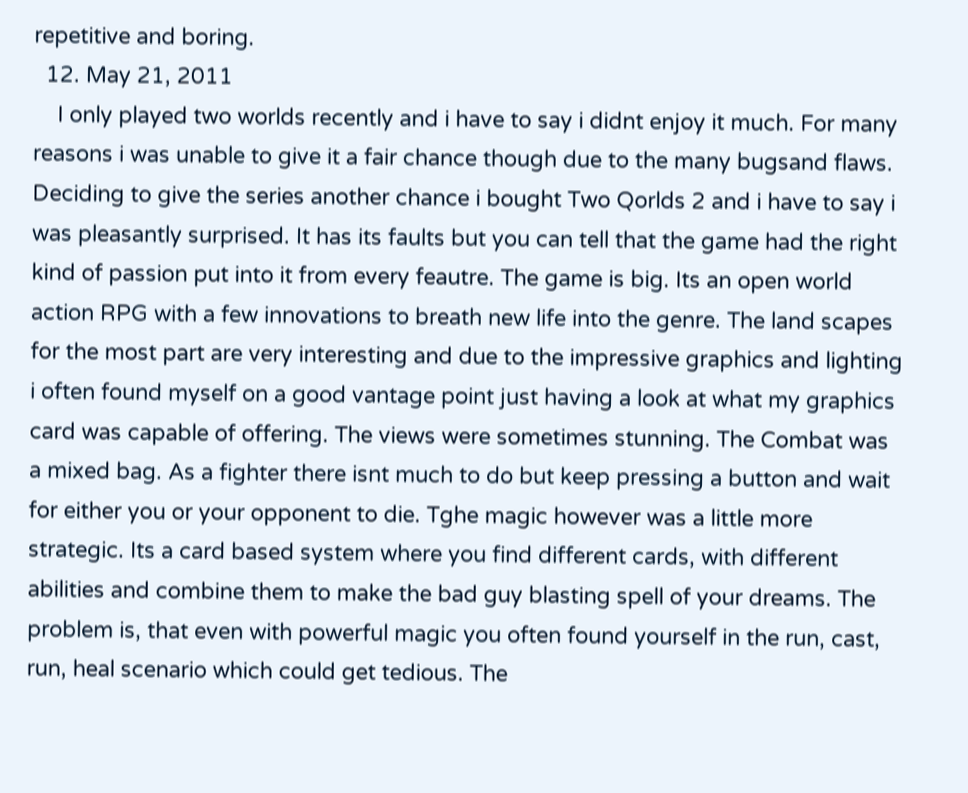repetitive and boring.
  12. May 21, 2011
    I only played two worlds recently and i have to say i didnt enjoy it much. For many reasons i was unable to give it a fair chance though due to the many bugsand flaws. Deciding to give the series another chance i bought Two Qorlds 2 and i have to say i was pleasantly surprised. It has its faults but you can tell that the game had the right kind of passion put into it from every feautre. The game is big. Its an open world action RPG with a few innovations to breath new life into the genre. The land scapes for the most part are very interesting and due to the impressive graphics and lighting i often found myself on a good vantage point just having a look at what my graphics card was capable of offering. The views were sometimes stunning. The Combat was a mixed bag. As a fighter there isnt much to do but keep pressing a button and wait for either you or your opponent to die. Tghe magic however was a little more strategic. Its a card based system where you find different cards, with different abilities and combine them to make the bad guy blasting spell of your dreams. The problem is, that even with powerful magic you often found yourself in the run, cast, run, heal scenario which could get tedious. The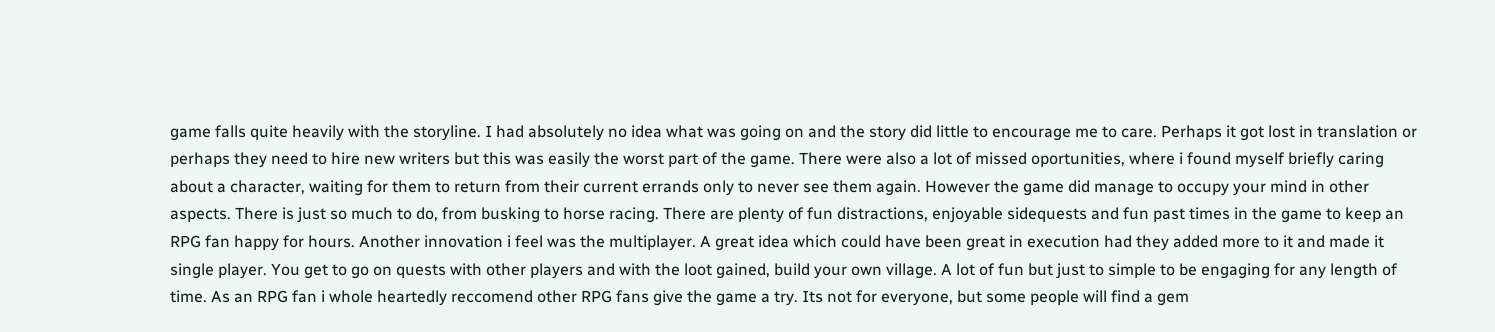game falls quite heavily with the storyline. I had absolutely no idea what was going on and the story did little to encourage me to care. Perhaps it got lost in translation or perhaps they need to hire new writers but this was easily the worst part of the game. There were also a lot of missed oportunities, where i found myself briefly caring about a character, waiting for them to return from their current errands only to never see them again. However the game did manage to occupy your mind in other aspects. There is just so much to do, from busking to horse racing. There are plenty of fun distractions, enjoyable sidequests and fun past times in the game to keep an RPG fan happy for hours. Another innovation i feel was the multiplayer. A great idea which could have been great in execution had they added more to it and made it single player. You get to go on quests with other players and with the loot gained, build your own village. A lot of fun but just to simple to be engaging for any length of time. As an RPG fan i whole heartedly reccomend other RPG fans give the game a try. Its not for everyone, but some people will find a gem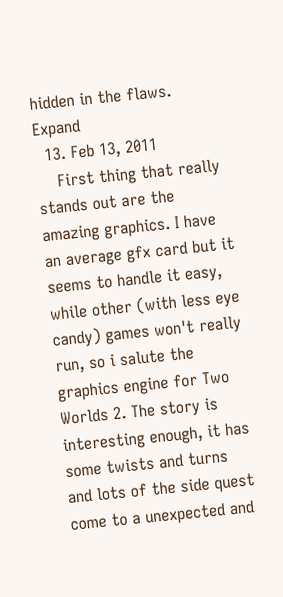hidden in the flaws. Expand
  13. Feb 13, 2011
    First thing that really stands out are the amazing graphics. I have an average gfx card but it seems to handle it easy, while other (with less eye candy) games won't really run, so i salute the graphics engine for Two Worlds 2. The story is interesting enough, it has some twists and turns and lots of the side quest come to a unexpected and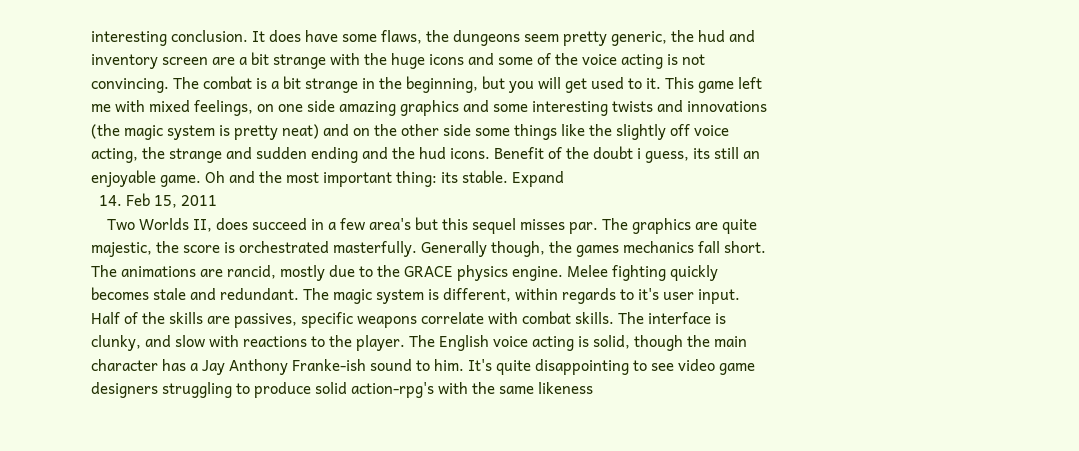interesting conclusion. It does have some flaws, the dungeons seem pretty generic, the hud and inventory screen are a bit strange with the huge icons and some of the voice acting is not convincing. The combat is a bit strange in the beginning, but you will get used to it. This game left me with mixed feelings, on one side amazing graphics and some interesting twists and innovations (the magic system is pretty neat) and on the other side some things like the slightly off voice acting, the strange and sudden ending and the hud icons. Benefit of the doubt i guess, its still an enjoyable game. Oh and the most important thing: its stable. Expand
  14. Feb 15, 2011
    Two Worlds II, does succeed in a few area's but this sequel misses par. The graphics are quite majestic, the score is orchestrated masterfully. Generally though, the games mechanics fall short. The animations are rancid, mostly due to the GRACE physics engine. Melee fighting quickly becomes stale and redundant. The magic system is different, within regards to it's user input. Half of the skills are passives, specific weapons correlate with combat skills. The interface is clunky, and slow with reactions to the player. The English voice acting is solid, though the main character has a Jay Anthony Franke-ish sound to him. It's quite disappointing to see video game designers struggling to produce solid action-rpg's with the same likeness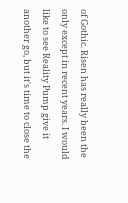of Gothic. Risen has really been the only except in recent years. I would like to see Reality Pump give it another go, but it's time to close the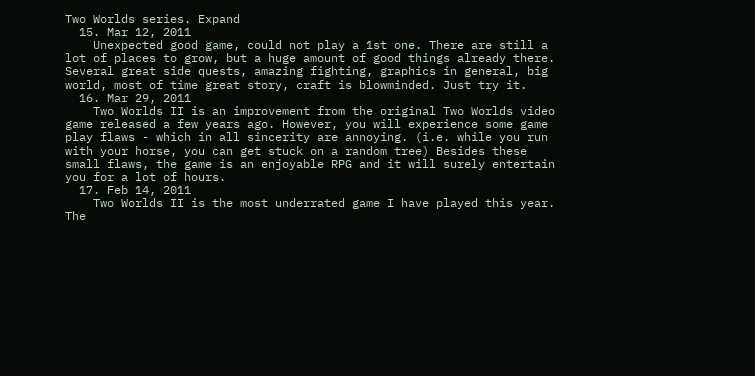Two Worlds series. Expand
  15. Mar 12, 2011
    Unexpected good game, could not play a 1st one. There are still a lot of places to grow, but a huge amount of good things already there. Several great side quests, amazing fighting, graphics in general, big world, most of time great story, craft is blowminded. Just try it.
  16. Mar 29, 2011
    Two Worlds II is an improvement from the original Two Worlds video game released a few years ago. However, you will experience some game play flaws - which in all sincerity are annoying. (i.e. while you run with your horse, you can get stuck on a random tree) Besides these small flaws, the game is an enjoyable RPG and it will surely entertain you for a lot of hours.
  17. Feb 14, 2011
    Two Worlds II is the most underrated game I have played this year. The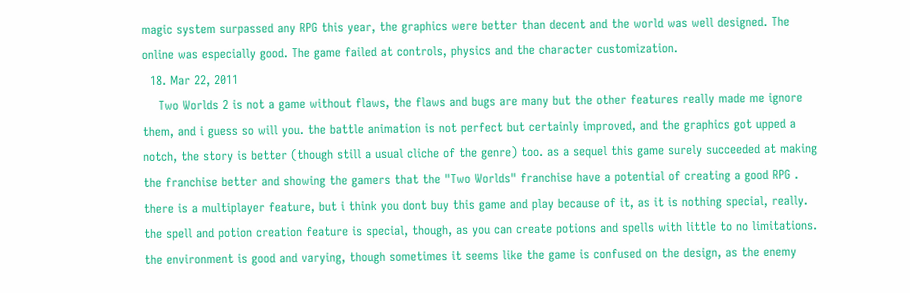magic system surpassed any RPG this year, the graphics were better than decent and the world was well designed. The online was especially good. The game failed at controls, physics and the character customization.
  18. Mar 22, 2011
    Two Worlds 2 is not a game without flaws, the flaws and bugs are many but the other features really made me ignore them, and i guess so will you. the battle animation is not perfect but certainly improved, and the graphics got upped a notch, the story is better (though still a usual cliche of the genre) too. as a sequel this game surely succeeded at making the franchise better and showing the gamers that the "Two Worlds" franchise have a potential of creating a good RPG . there is a multiplayer feature, but i think you dont buy this game and play because of it, as it is nothing special, really. the spell and potion creation feature is special, though, as you can create potions and spells with little to no limitations. the environment is good and varying, though sometimes it seems like the game is confused on the design, as the enemy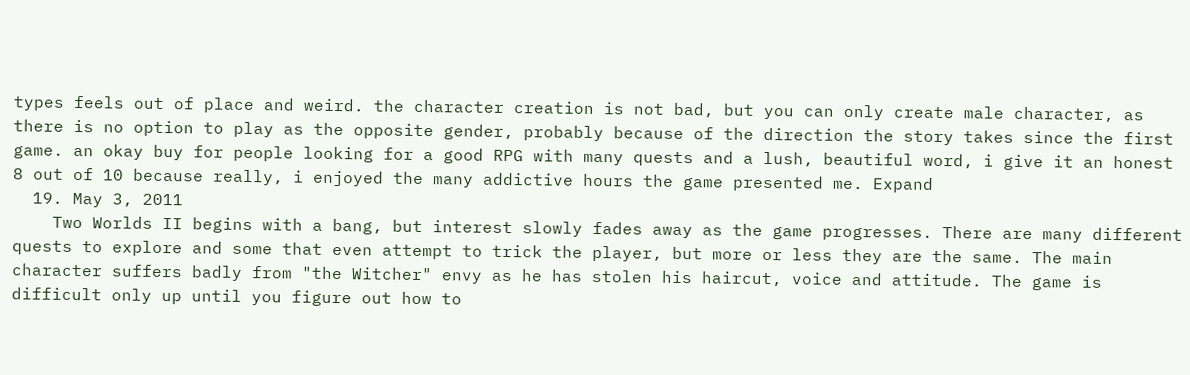types feels out of place and weird. the character creation is not bad, but you can only create male character, as there is no option to play as the opposite gender, probably because of the direction the story takes since the first game. an okay buy for people looking for a good RPG with many quests and a lush, beautiful word, i give it an honest 8 out of 10 because really, i enjoyed the many addictive hours the game presented me. Expand
  19. May 3, 2011
    Two Worlds II begins with a bang, but interest slowly fades away as the game progresses. There are many different quests to explore and some that even attempt to trick the player, but more or less they are the same. The main character suffers badly from "the Witcher" envy as he has stolen his haircut, voice and attitude. The game is difficult only up until you figure out how to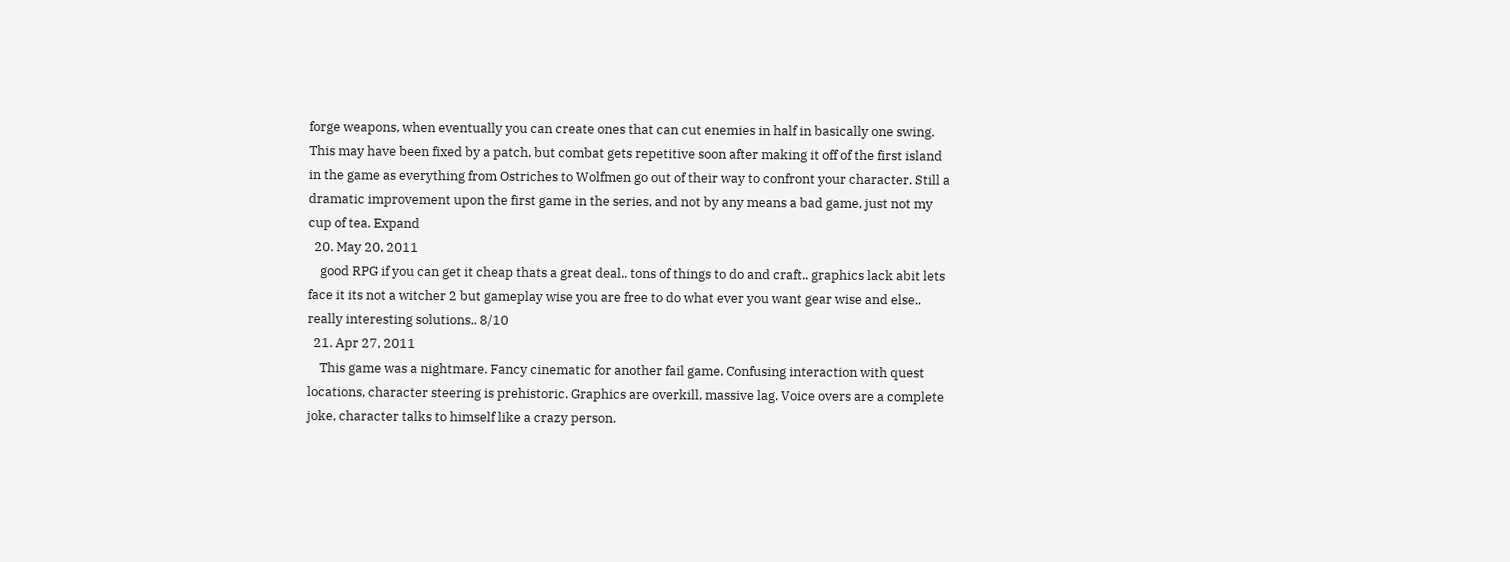forge weapons, when eventually you can create ones that can cut enemies in half in basically one swing. This may have been fixed by a patch, but combat gets repetitive soon after making it off of the first island in the game as everything from Ostriches to Wolfmen go out of their way to confront your character. Still a dramatic improvement upon the first game in the series, and not by any means a bad game, just not my cup of tea. Expand
  20. May 20, 2011
    good RPG if you can get it cheap thats a great deal.. tons of things to do and craft.. graphics lack abit lets face it its not a witcher 2 but gameplay wise you are free to do what ever you want gear wise and else.. really interesting solutions.. 8/10
  21. Apr 27, 2011
    This game was a nightmare. Fancy cinematic for another fail game. Confusing interaction with quest locations, character steering is prehistoric. Graphics are overkill, massive lag. Voice overs are a complete joke, character talks to himself like a crazy person.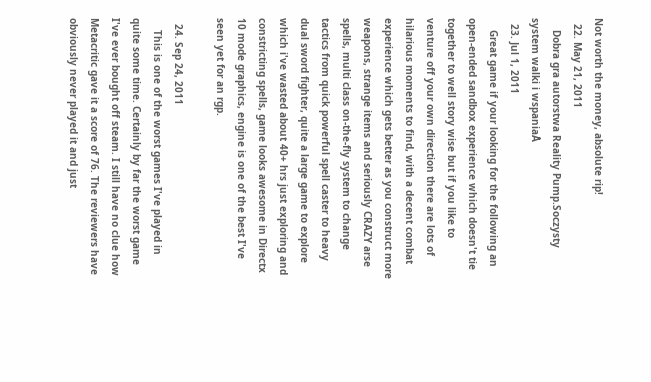Not worth the money, absolute rip!
  22. May 21, 2011
    Dobra gra autorstwa Reality Pump.Soczysty system walki i wspaniaÅ
  23. Jul 1, 2011
    Great game if your looking for the following an open-ended sandbox experience which doesn't tie together to well story wise but if you like to venture off your own direction there are lots of hilarious moments to find, with a decent combat experience which gets better as you construct more weapons, strange items and seriously CRAZY arse spells, multi class on-the-fly system to change tactics from quick powerful spell caster to heavy dual sword fighter, quite a large game to explore which i've wasted about 40+ hrs just exploring and constricting spells, game looks awesome in Directx 10 mode graphics, engine is one of the best I've seen yet for an rgp.

  24. Sep 24, 2011
    This is one of the worst games I've played in quite some time. Certainly by far the worst game I've ever bought off steam. I still have no clue how Metacritic gave it a score of 76. The reviewers have obviously never played it and just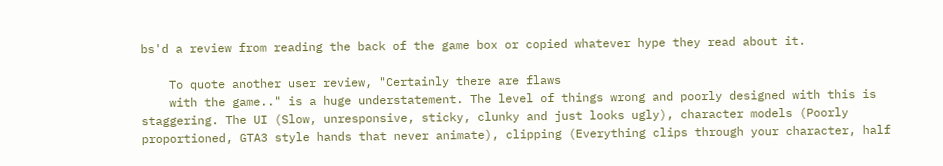bs'd a review from reading the back of the game box or copied whatever hype they read about it.

    To quote another user review, "Certainly there are flaws
    with the game.." is a huge understatement. The level of things wrong and poorly designed with this is staggering. The UI (Slow, unresponsive, sticky, clunky and just looks ugly), character models (Poorly proportioned, GTA3 style hands that never animate), clipping (Everything clips through your character, half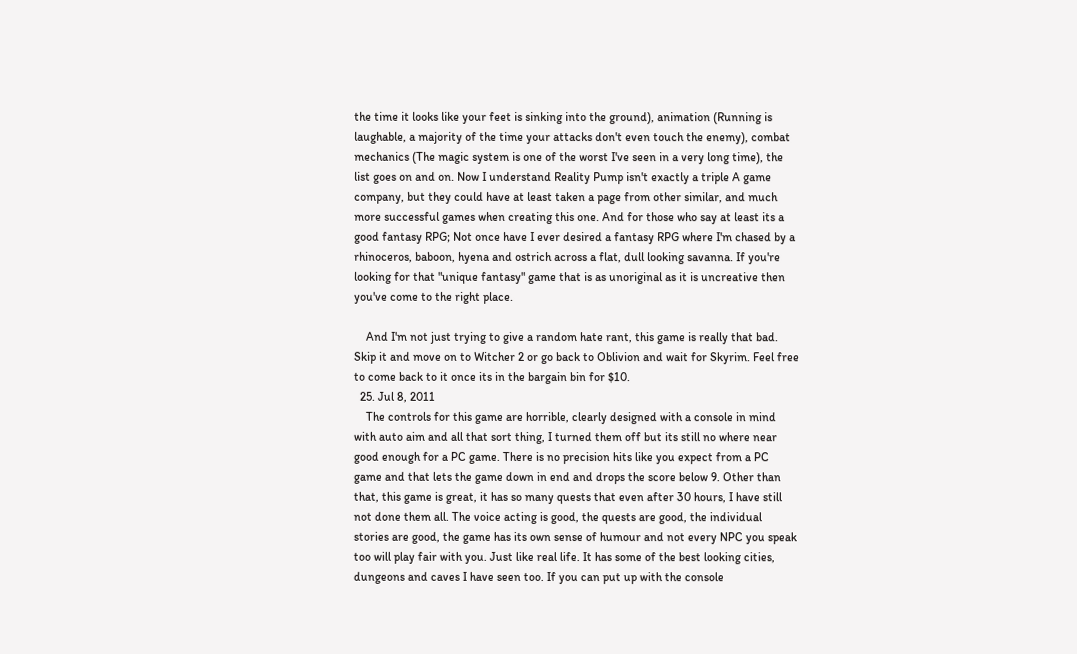the time it looks like your feet is sinking into the ground), animation (Running is laughable, a majority of the time your attacks don't even touch the enemy), combat mechanics (The magic system is one of the worst I've seen in a very long time), the list goes on and on. Now I understand Reality Pump isn't exactly a triple A game company, but they could have at least taken a page from other similar, and much more successful games when creating this one. And for those who say at least its a good fantasy RPG; Not once have I ever desired a fantasy RPG where I'm chased by a rhinoceros, baboon, hyena and ostrich across a flat, dull looking savanna. If you're looking for that "unique fantasy" game that is as unoriginal as it is uncreative then you've come to the right place.

    And I'm not just trying to give a random hate rant, this game is really that bad. Skip it and move on to Witcher 2 or go back to Oblivion and wait for Skyrim. Feel free to come back to it once its in the bargain bin for $10.
  25. Jul 8, 2011
    The controls for this game are horrible, clearly designed with a console in mind with auto aim and all that sort thing, I turned them off but its still no where near good enough for a PC game. There is no precision hits like you expect from a PC game and that lets the game down in end and drops the score below 9. Other than that, this game is great, it has so many quests that even after 30 hours, I have still not done them all. The voice acting is good, the quests are good, the individual stories are good, the game has its own sense of humour and not every NPC you speak too will play fair with you. Just like real life. It has some of the best looking cities, dungeons and caves I have seen too. If you can put up with the console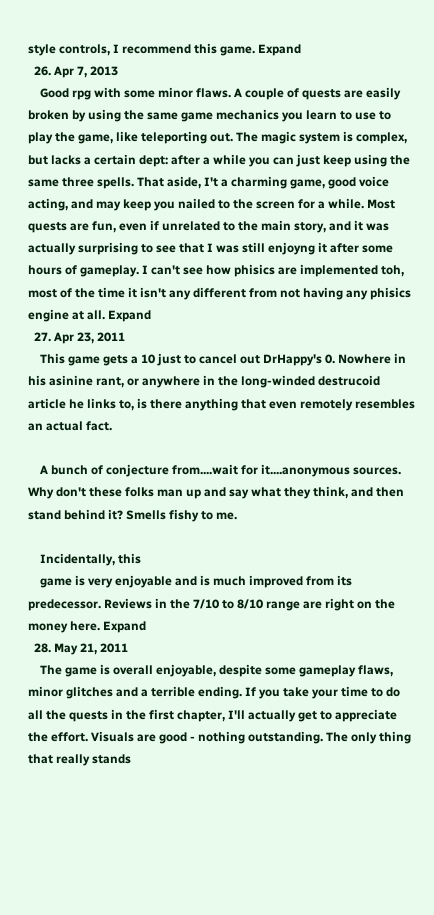style controls, I recommend this game. Expand
  26. Apr 7, 2013
    Good rpg with some minor flaws. A couple of quests are easily broken by using the same game mechanics you learn to use to play the game, like teleporting out. The magic system is complex, but lacks a certain dept: after a while you can just keep using the same three spells. That aside, I't a charming game, good voice acting, and may keep you nailed to the screen for a while. Most quests are fun, even if unrelated to the main story, and it was actually surprising to see that I was still enjoyng it after some hours of gameplay. I can't see how phisics are implemented toh, most of the time it isn't any different from not having any phisics engine at all. Expand
  27. Apr 23, 2011
    This game gets a 10 just to cancel out DrHappy's 0. Nowhere in his asinine rant, or anywhere in the long-winded destrucoid article he links to, is there anything that even remotely resembles an actual fact.

    A bunch of conjecture from....wait for it....anonymous sources. Why don't these folks man up and say what they think, and then stand behind it? Smells fishy to me.

    Incidentally, this
    game is very enjoyable and is much improved from its predecessor. Reviews in the 7/10 to 8/10 range are right on the money here. Expand
  28. May 21, 2011
    The game is overall enjoyable, despite some gameplay flaws, minor glitches and a terrible ending. If you take your time to do all the quests in the first chapter, I'll actually get to appreciate the effort. Visuals are good - nothing outstanding. The only thing that really stands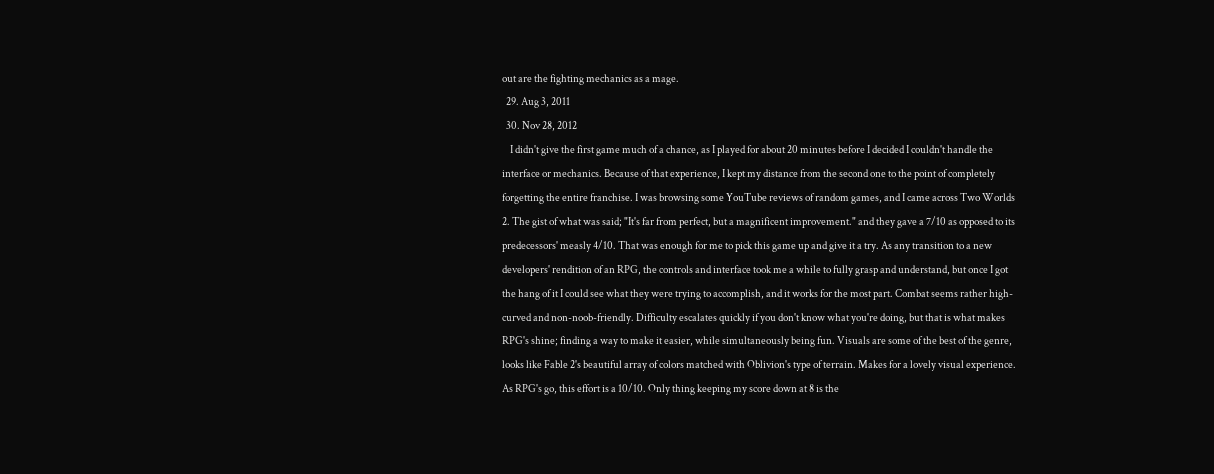out are the fighting mechanics as a mage.
  29. Aug 3, 2011
  30. Nov 28, 2012
    I didn't give the first game much of a chance, as I played for about 20 minutes before I decided I couldn't handle the interface or mechanics. Because of that experience, I kept my distance from the second one to the point of completely forgetting the entire franchise. I was browsing some YouTube reviews of random games, and I came across Two Worlds 2. The gist of what was said; "It's far from perfect, but a magnificent improvement." and they gave a 7/10 as opposed to its predecessors' measly 4/10. That was enough for me to pick this game up and give it a try. As any transition to a new developers' rendition of an RPG, the controls and interface took me a while to fully grasp and understand, but once I got the hang of it I could see what they were trying to accomplish, and it works for the most part. Combat seems rather high-curved and non-noob-friendly. Difficulty escalates quickly if you don't know what you're doing, but that is what makes RPG's shine; finding a way to make it easier, while simultaneously being fun. Visuals are some of the best of the genre, looks like Fable 2's beautiful array of colors matched with Oblivion's type of terrain. Makes for a lovely visual experience. As RPG's go, this effort is a 10/10. Only thing keeping my score down at 8 is the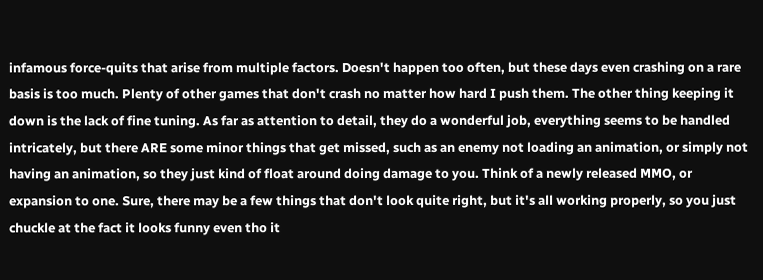infamous force-quits that arise from multiple factors. Doesn't happen too often, but these days even crashing on a rare basis is too much. Plenty of other games that don't crash no matter how hard I push them. The other thing keeping it down is the lack of fine tuning. As far as attention to detail, they do a wonderful job, everything seems to be handled intricately, but there ARE some minor things that get missed, such as an enemy not loading an animation, or simply not having an animation, so they just kind of float around doing damage to you. Think of a newly released MMO, or expansion to one. Sure, there may be a few things that don't look quite right, but it's all working properly, so you just chuckle at the fact it looks funny even tho it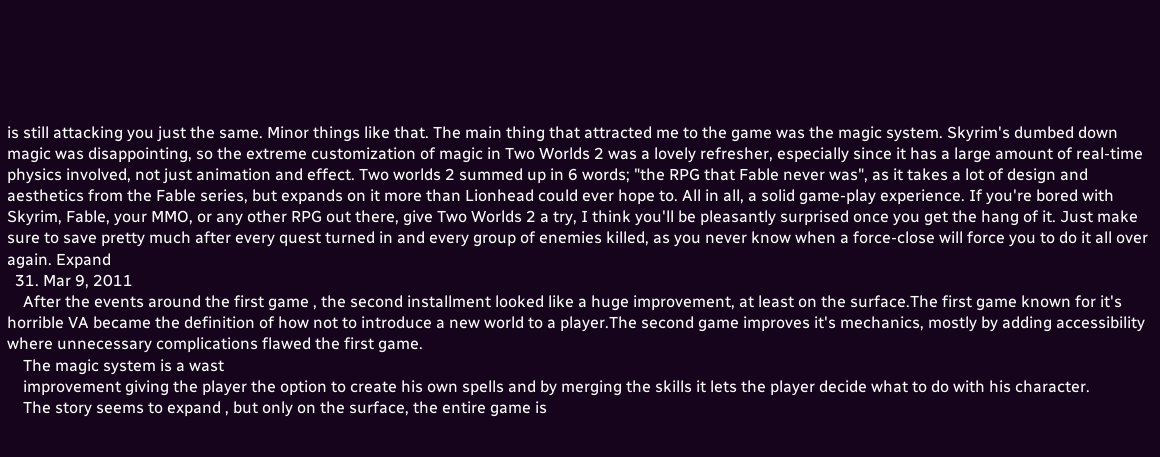is still attacking you just the same. Minor things like that. The main thing that attracted me to the game was the magic system. Skyrim's dumbed down magic was disappointing, so the extreme customization of magic in Two Worlds 2 was a lovely refresher, especially since it has a large amount of real-time physics involved, not just animation and effect. Two worlds 2 summed up in 6 words; "the RPG that Fable never was", as it takes a lot of design and aesthetics from the Fable series, but expands on it more than Lionhead could ever hope to. All in all, a solid game-play experience. If you're bored with Skyrim, Fable, your MMO, or any other RPG out there, give Two Worlds 2 a try, I think you'll be pleasantly surprised once you get the hang of it. Just make sure to save pretty much after every quest turned in and every group of enemies killed, as you never know when a force-close will force you to do it all over again. Expand
  31. Mar 9, 2011
    After the events around the first game , the second installment looked like a huge improvement, at least on the surface.The first game known for it's horrible VA became the definition of how not to introduce a new world to a player.The second game improves it's mechanics, mostly by adding accessibility where unnecessary complications flawed the first game.
    The magic system is a wast
    improvement giving the player the option to create his own spells and by merging the skills it lets the player decide what to do with his character.
    The story seems to expand , but only on the surface, the entire game is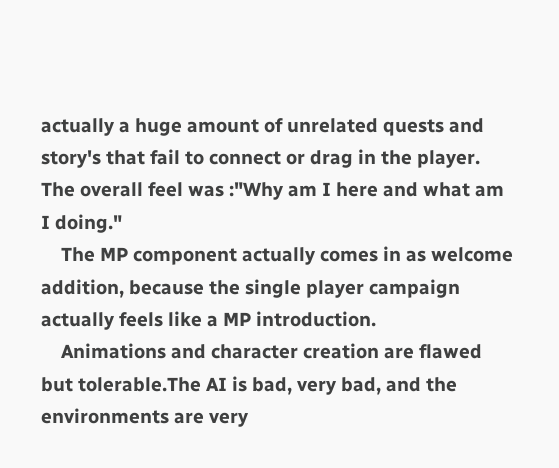actually a huge amount of unrelated quests and story's that fail to connect or drag in the player. The overall feel was :"Why am I here and what am I doing."
    The MP component actually comes in as welcome addition, because the single player campaign actually feels like a MP introduction.
    Animations and character creation are flawed but tolerable.The AI is bad, very bad, and the environments are very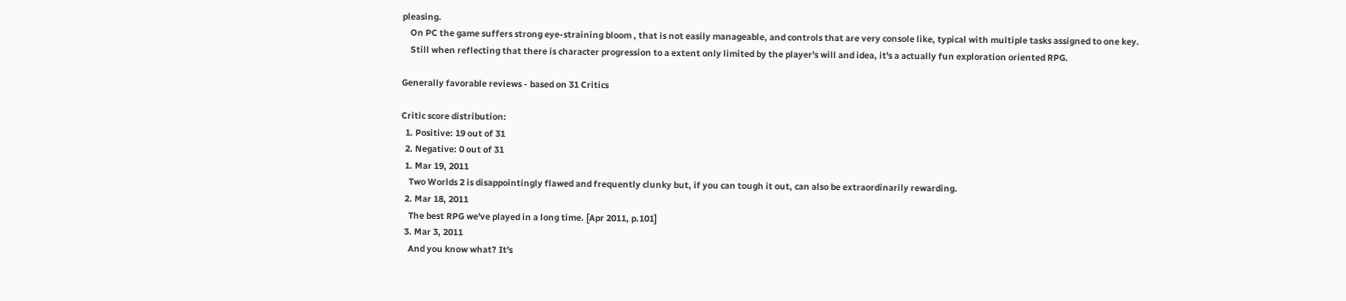pleasing.
    On PC the game suffers strong eye-straining bloom , that is not easily manageable, and controls that are very console like, typical with multiple tasks assigned to one key.
    Still when reflecting that there is character progression to a extent only limited by the player's will and idea, it's a actually fun exploration oriented RPG.

Generally favorable reviews - based on 31 Critics

Critic score distribution:
  1. Positive: 19 out of 31
  2. Negative: 0 out of 31
  1. Mar 19, 2011
    Two Worlds 2 is disappointingly flawed and frequently clunky but, if you can tough it out, can also be extraordinarily rewarding.
  2. Mar 18, 2011
    The best RPG we've played in a long time. [Apr 2011, p.101]
  3. Mar 3, 2011
    And you know what? It's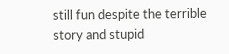still fun despite the terrible story and stupid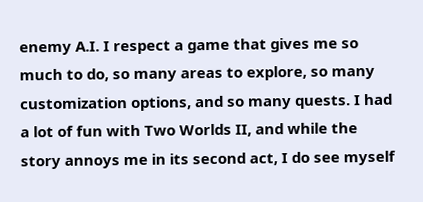enemy A.I. I respect a game that gives me so much to do, so many areas to explore, so many customization options, and so many quests. I had a lot of fun with Two Worlds II, and while the story annoys me in its second act, I do see myself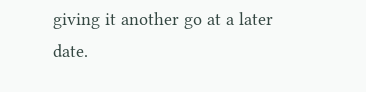giving it another go at a later date.